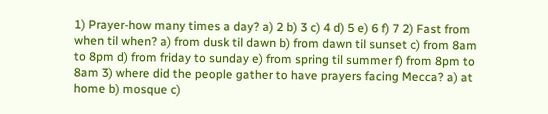1) Prayer-how many times a day? a) 2 b) 3 c) 4 d) 5 e) 6 f) 7 2) Fast from when til when? a) from dusk til dawn b) from dawn til sunset c) from 8am to 8pm d) from friday to sunday e) from spring til summer f) from 8pm to 8am 3) where did the people gather to have prayers facing Mecca? a) at home b) mosque c)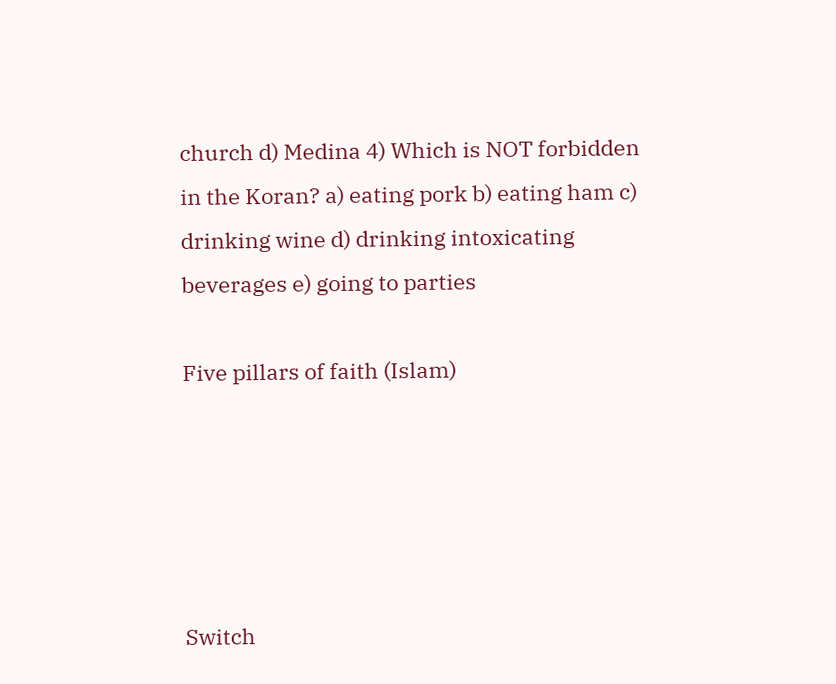church d) Medina 4) Which is NOT forbidden in the Koran? a) eating pork b) eating ham c) drinking wine d) drinking intoxicating beverages e) going to parties

Five pillars of faith (Islam)





Switch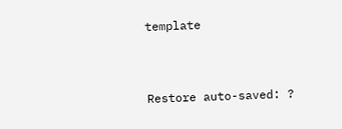template


Restore auto-saved: ?